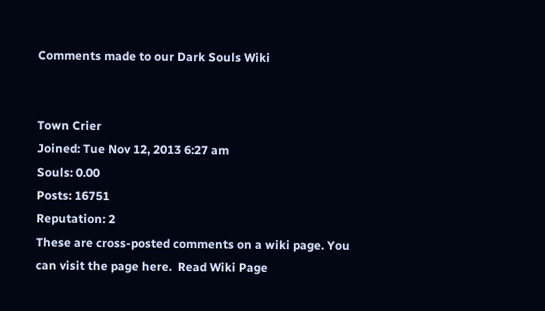Comments made to our Dark Souls Wiki


Town Crier
Joined: Tue Nov 12, 2013 6:27 am
Souls: 0.00
Posts: 16751
Reputation: 2
These are cross-posted comments on a wiki page. You can visit the page here.  Read Wiki Page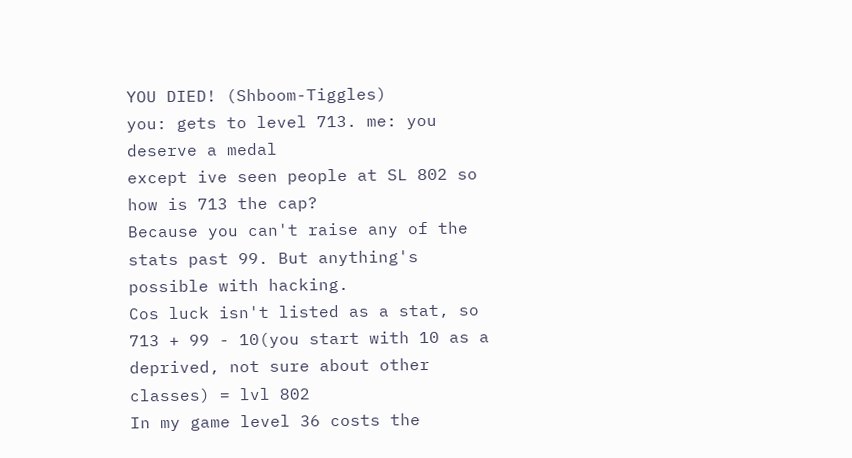YOU DIED! (Shboom-Tiggles)
you: gets to level 713. me: you deserve a medal
except ive seen people at SL 802 so how is 713 the cap?
Because you can't raise any of the stats past 99. But anything's possible with hacking.
Cos luck isn't listed as a stat, so 713 + 99 - 10(you start with 10 as a deprived, not sure about other classes) = lvl 802
In my game level 36 costs the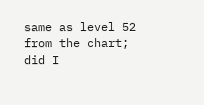same as level 52 from the chart; did I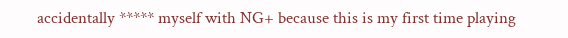accidentally ***** myself with NG+ because this is my first time playing